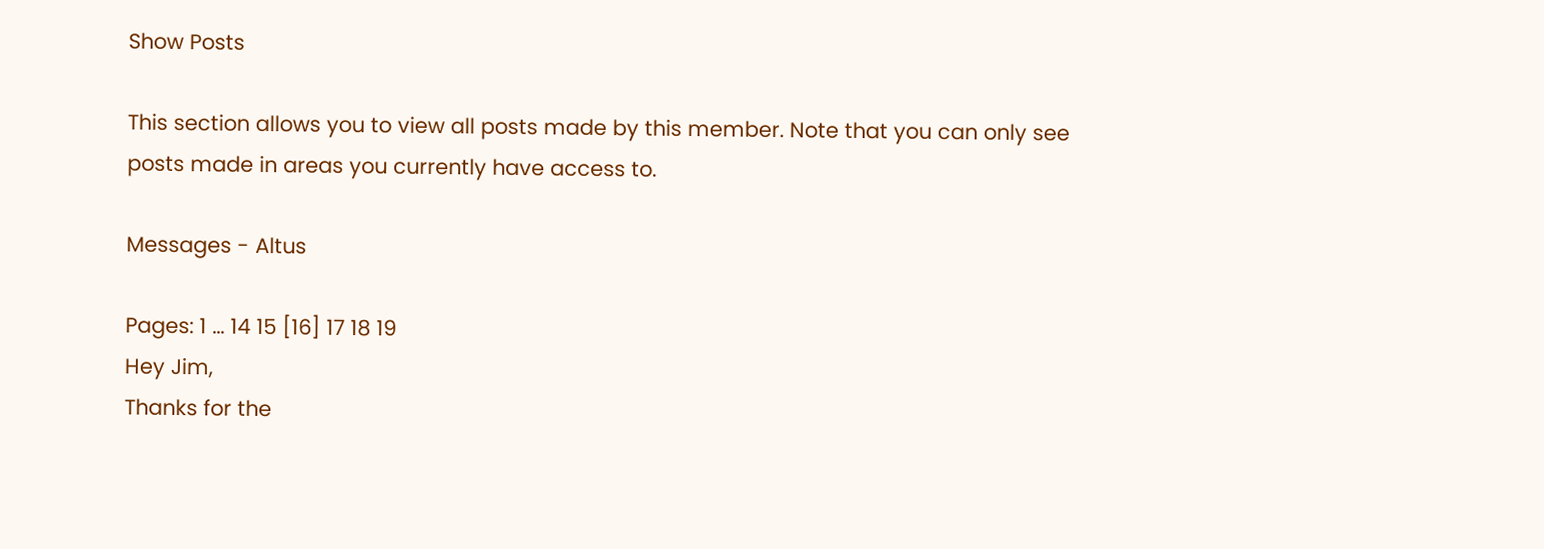Show Posts

This section allows you to view all posts made by this member. Note that you can only see posts made in areas you currently have access to.

Messages - Altus

Pages: 1 ... 14 15 [16] 17 18 19
Hey Jim,
Thanks for the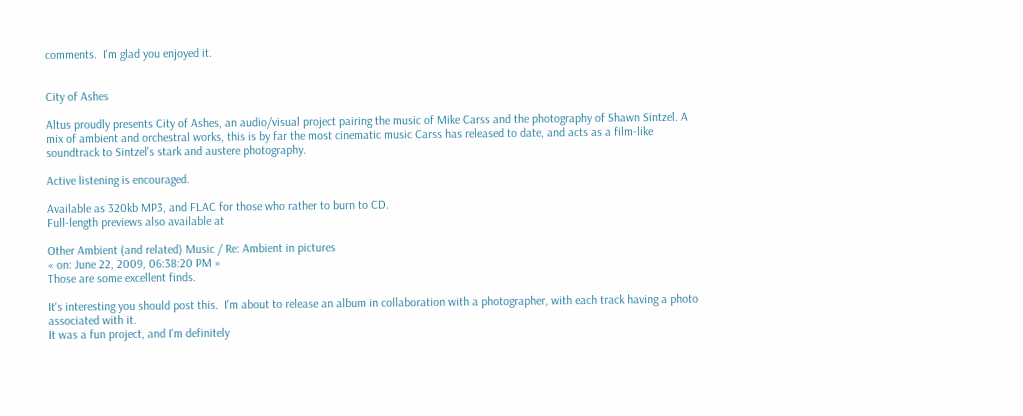comments.  I'm glad you enjoyed it.


City of Ashes

Altus proudly presents City of Ashes, an audio/visual project pairing the music of Mike Carss and the photography of Shawn Sintzel. A mix of ambient and orchestral works, this is by far the most cinematic music Carss has released to date, and acts as a film-like soundtrack to Sintzel's stark and austere photography.

Active listening is encouraged.

Available as 320kb MP3, and FLAC for those who rather to burn to CD.
Full-length previews also available at

Other Ambient (and related) Music / Re: Ambient in pictures
« on: June 22, 2009, 06:38:20 PM »
Those are some excellent finds.

It's interesting you should post this.  I'm about to release an album in collaboration with a photographer, with each track having a photo associated with it.
It was a fun project, and I'm definitely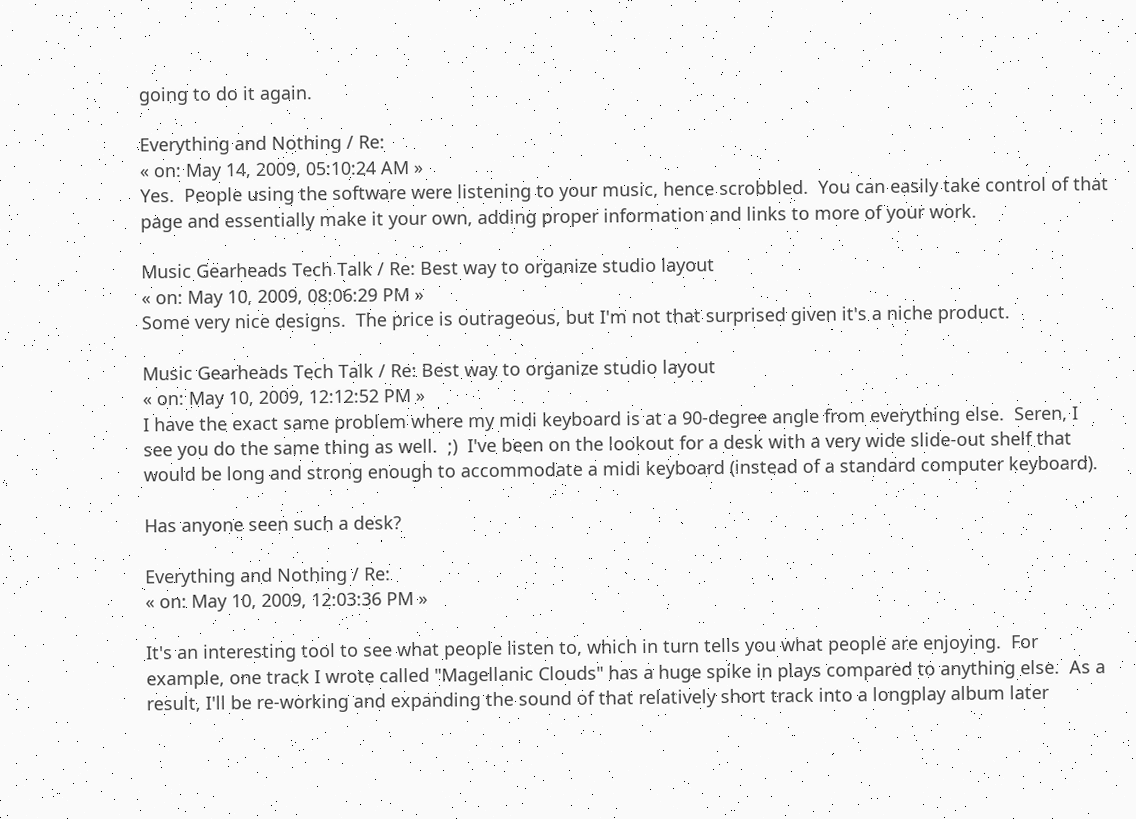going to do it again.

Everything and Nothing / Re:
« on: May 14, 2009, 05:10:24 AM »
Yes.  People using the software were listening to your music, hence scrobbled.  You can easily take control of that page and essentially make it your own, adding proper information and links to more of your work.

Music Gearheads Tech Talk / Re: Best way to organize studio layout
« on: May 10, 2009, 08:06:29 PM »
Some very nice designs.  The price is outrageous, but I'm not that surprised given it's a niche product.

Music Gearheads Tech Talk / Re: Best way to organize studio layout
« on: May 10, 2009, 12:12:52 PM »
I have the exact same problem where my midi keyboard is at a 90-degree angle from everything else.  Seren, I see you do the same thing as well.  ;)  I've been on the lookout for a desk with a very wide slide-out shelf that would be long and strong enough to accommodate a midi keyboard (instead of a standard computer keyboard).

Has anyone seen such a desk?

Everything and Nothing / Re:
« on: May 10, 2009, 12:03:36 PM »

It's an interesting tool to see what people listen to, which in turn tells you what people are enjoying.  For example, one track I wrote called "Magellanic Clouds" has a huge spike in plays compared to anything else.  As a result, I'll be re-working and expanding the sound of that relatively short track into a longplay album later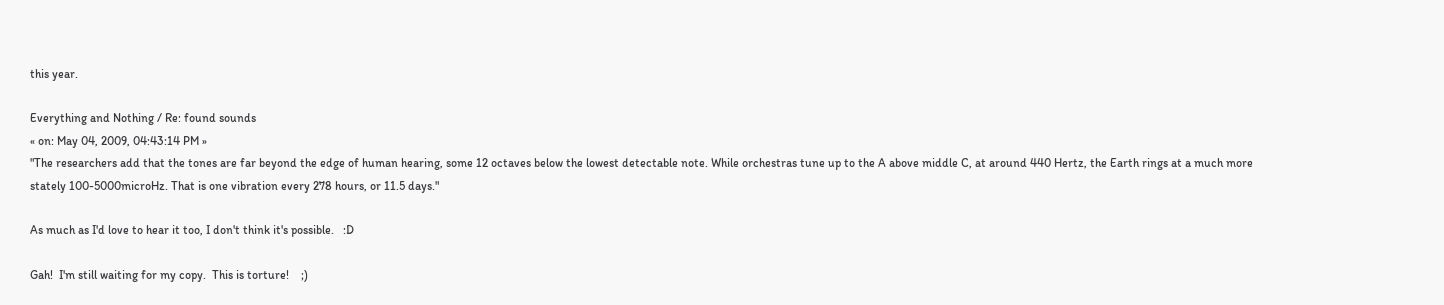this year.

Everything and Nothing / Re: found sounds
« on: May 04, 2009, 04:43:14 PM »
"The researchers add that the tones are far beyond the edge of human hearing, some 12 octaves below the lowest detectable note. While orchestras tune up to the A above middle C, at around 440 Hertz, the Earth rings at a much more stately 100-5000microHz. That is one vibration every 278 hours, or 11.5 days."

As much as I'd love to hear it too, I don't think it's possible.   :D

Gah!  I'm still waiting for my copy.  This is torture!    ;)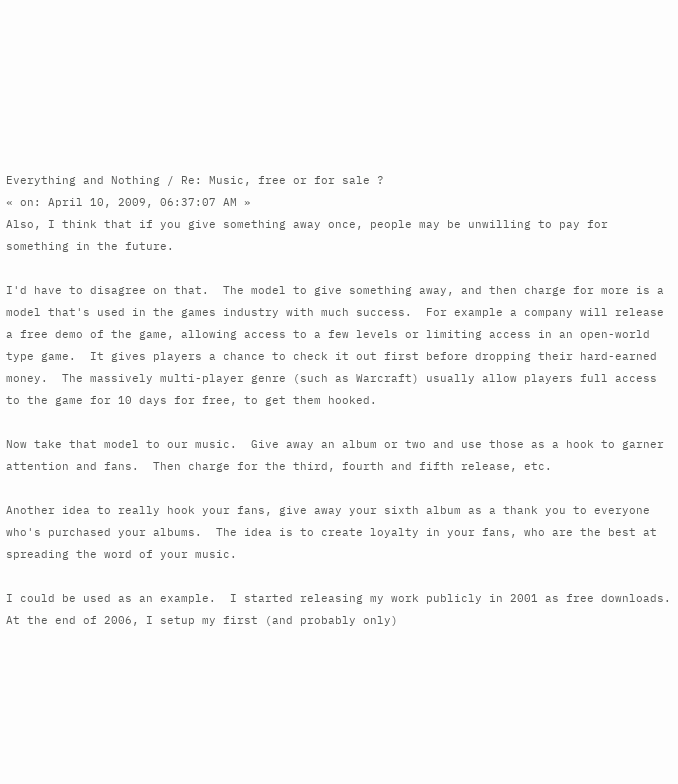Everything and Nothing / Re: Music, free or for sale ?
« on: April 10, 2009, 06:37:07 AM »
Also, I think that if you give something away once, people may be unwilling to pay for something in the future.

I'd have to disagree on that.  The model to give something away, and then charge for more is a model that's used in the games industry with much success.  For example a company will release a free demo of the game, allowing access to a few levels or limiting access in an open-world type game.  It gives players a chance to check it out first before dropping their hard-earned money.  The massively multi-player genre (such as Warcraft) usually allow players full access to the game for 10 days for free, to get them hooked.

Now take that model to our music.  Give away an album or two and use those as a hook to garner attention and fans.  Then charge for the third, fourth and fifth release, etc.

Another idea to really hook your fans, give away your sixth album as a thank you to everyone who's purchased your albums.  The idea is to create loyalty in your fans, who are the best at spreading the word of your music.

I could be used as an example.  I started releasing my work publicly in 2001 as free downloads.  At the end of 2006, I setup my first (and probably only)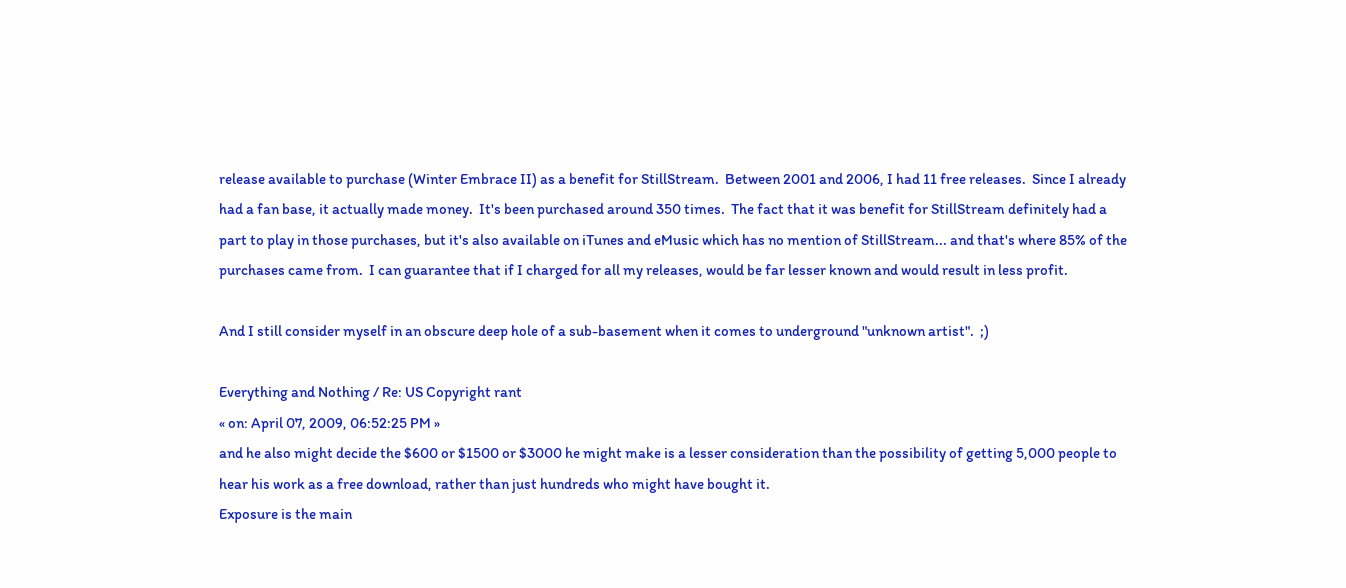release available to purchase (Winter Embrace II) as a benefit for StillStream.  Between 2001 and 2006, I had 11 free releases.  Since I already had a fan base, it actually made money.  It's been purchased around 350 times.  The fact that it was benefit for StillStream definitely had a part to play in those purchases, but it's also available on iTunes and eMusic which has no mention of StillStream... and that's where 85% of the purchases came from.  I can guarantee that if I charged for all my releases, would be far lesser known and would result in less profit.

And I still consider myself in an obscure deep hole of a sub-basement when it comes to underground "unknown artist".  ;)

Everything and Nothing / Re: US Copyright rant
« on: April 07, 2009, 06:52:25 PM »
and he also might decide the $600 or $1500 or $3000 he might make is a lesser consideration than the possibility of getting 5,000 people to hear his work as a free download, rather than just hundreds who might have bought it.
Exposure is the main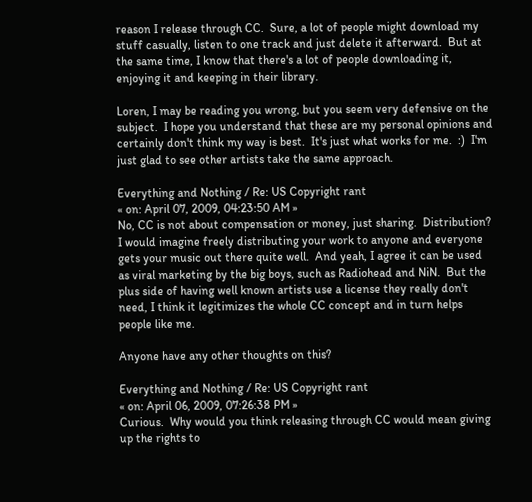reason I release through CC.  Sure, a lot of people might download my stuff casually, listen to one track and just delete it afterward.  But at the same time, I know that there's a lot of people downloading it, enjoying it and keeping in their library.

Loren, I may be reading you wrong, but you seem very defensive on the subject.  I hope you understand that these are my personal opinions and certainly don't think my way is best.  It's just what works for me.  :)  I'm just glad to see other artists take the same approach.

Everything and Nothing / Re: US Copyright rant
« on: April 07, 2009, 04:23:50 AM »
No, CC is not about compensation or money, just sharing.  Distribution?  I would imagine freely distributing your work to anyone and everyone gets your music out there quite well.  And yeah, I agree it can be used as viral marketing by the big boys, such as Radiohead and NiN.  But the plus side of having well known artists use a license they really don't need, I think it legitimizes the whole CC concept and in turn helps people like me.

Anyone have any other thoughts on this?

Everything and Nothing / Re: US Copyright rant
« on: April 06, 2009, 07:26:38 PM »
Curious.  Why would you think releasing through CC would mean giving up the rights to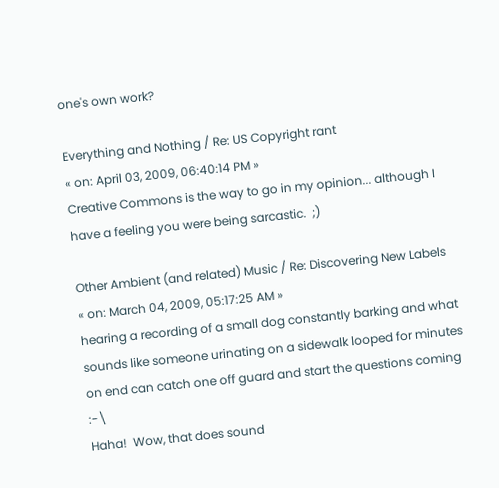one's own work?

Everything and Nothing / Re: US Copyright rant
« on: April 03, 2009, 06:40:14 PM »
Creative Commons is the way to go in my opinion... although I have a feeling you were being sarcastic.  ;)

Other Ambient (and related) Music / Re: Discovering New Labels
« on: March 04, 2009, 05:17:25 AM »
hearing a recording of a small dog constantly barking and what sounds like someone urinating on a sidewalk looped for minutes on end can catch one off guard and start the questions coming :-\
Haha!  Wow, that does sound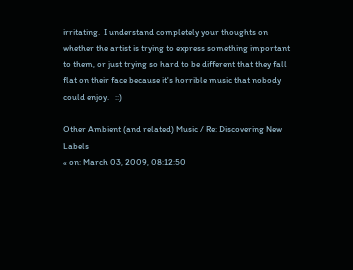irritating.  I understand completely your thoughts on whether the artist is trying to express something important to them, or just trying so hard to be different that they fall flat on their face because it's horrible music that nobody could enjoy.   ::)

Other Ambient (and related) Music / Re: Discovering New Labels
« on: March 03, 2009, 08:12:50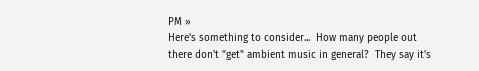PM »
Here's something to consider...  How many people out there don't "get" ambient music in general?  They say it's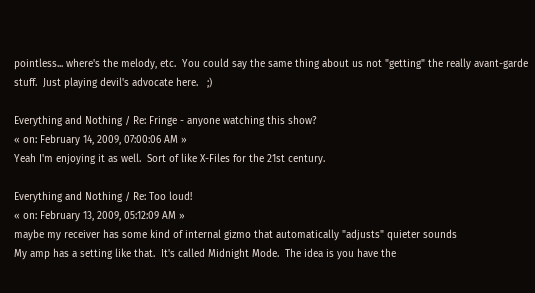pointless... where's the melody, etc.  You could say the same thing about us not "getting" the really avant-garde stuff.  Just playing devil's advocate here.   ;)

Everything and Nothing / Re: Fringe - anyone watching this show?
« on: February 14, 2009, 07:00:06 AM »
Yeah I'm enjoying it as well.  Sort of like X-Files for the 21st century.

Everything and Nothing / Re: Too loud!
« on: February 13, 2009, 05:12:09 AM »
maybe my receiver has some kind of internal gizmo that automatically "adjusts" quieter sounds
My amp has a setting like that.  It's called Midnight Mode.  The idea is you have the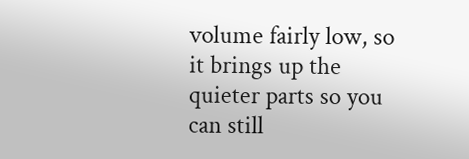volume fairly low, so it brings up the quieter parts so you can still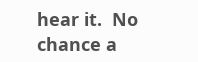hear it.  No chance a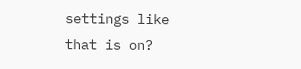settings like that is on?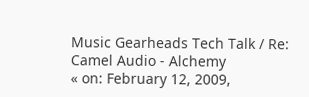Music Gearheads Tech Talk / Re: Camel Audio - Alchemy
« on: February 12, 2009,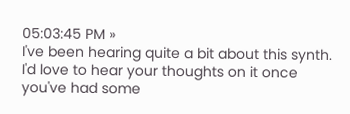05:03:45 PM »
I've been hearing quite a bit about this synth.  I'd love to hear your thoughts on it once you've had some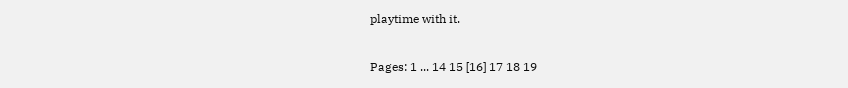playtime with it.

Pages: 1 ... 14 15 [16] 17 18 19